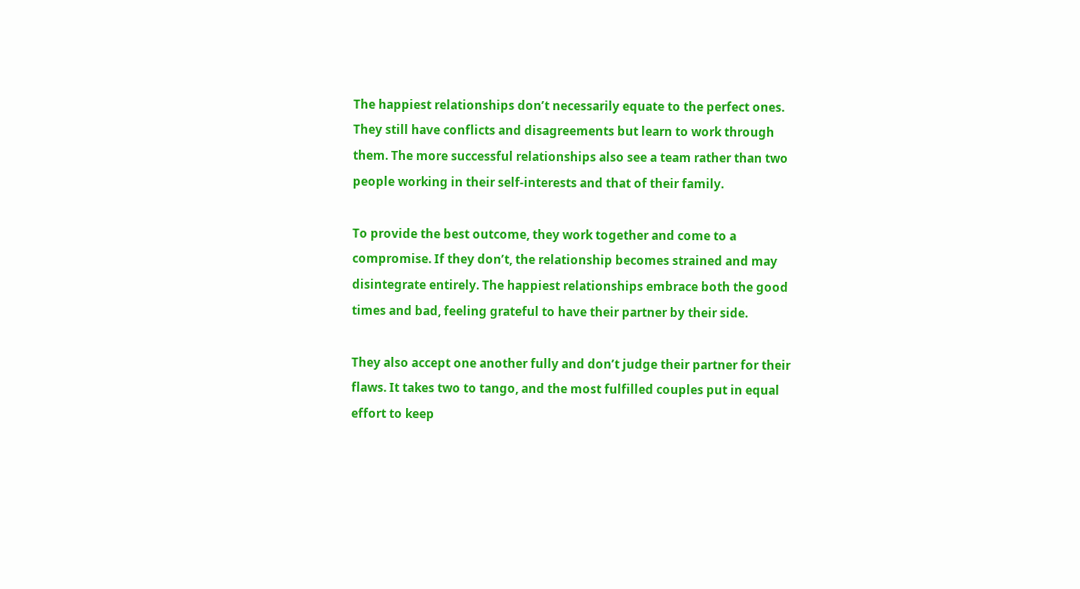The happiest relationships don’t necessarily equate to the perfect ones. They still have conflicts and disagreements but learn to work through them. The more successful relationships also see a team rather than two people working in their self-interests and that of their family.

To provide the best outcome, they work together and come to a compromise. If they don’t, the relationship becomes strained and may disintegrate entirely. The happiest relationships embrace both the good times and bad, feeling grateful to have their partner by their side.

They also accept one another fully and don’t judge their partner for their flaws. It takes two to tango, and the most fulfilled couples put in equal effort to keep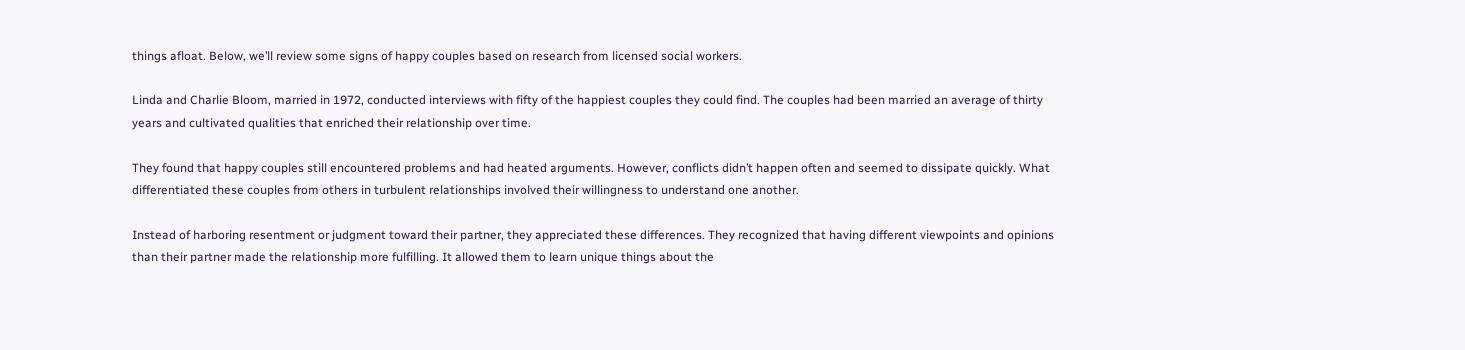things afloat. Below, we’ll review some signs of happy couples based on research from licensed social workers.

Linda and Charlie Bloom, married in 1972, conducted interviews with fifty of the happiest couples they could find. The couples had been married an average of thirty years and cultivated qualities that enriched their relationship over time.

They found that happy couples still encountered problems and had heated arguments. However, conflicts didn’t happen often and seemed to dissipate quickly. What differentiated these couples from others in turbulent relationships involved their willingness to understand one another.

Instead of harboring resentment or judgment toward their partner, they appreciated these differences. They recognized that having different viewpoints and opinions than their partner made the relationship more fulfilling. It allowed them to learn unique things about the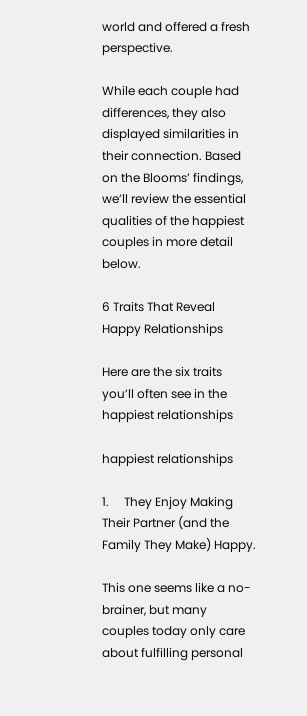world and offered a fresh perspective.

While each couple had differences, they also displayed similarities in their connection. Based on the Blooms’ findings, we’ll review the essential qualities of the happiest couples in more detail below.

6 Traits That Reveal Happy Relationships

Here are the six traits you’ll often see in the happiest relationships

happiest relationships

1.     They Enjoy Making Their Partner (and the Family They Make) Happy.

This one seems like a no-brainer, but many couples today only care about fulfilling personal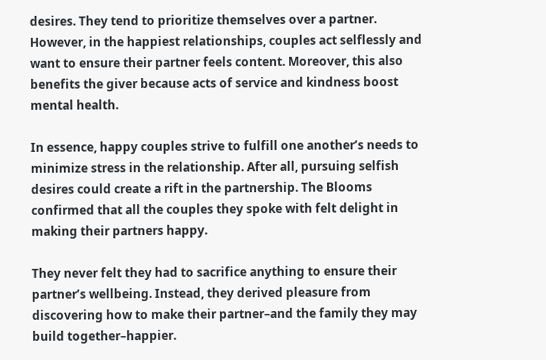desires. They tend to prioritize themselves over a partner. However, in the happiest relationships, couples act selflessly and want to ensure their partner feels content. Moreover, this also benefits the giver because acts of service and kindness boost mental health.

In essence, happy couples strive to fulfill one another’s needs to minimize stress in the relationship. After all, pursuing selfish desires could create a rift in the partnership. The Blooms confirmed that all the couples they spoke with felt delight in making their partners happy.

They never felt they had to sacrifice anything to ensure their partner’s wellbeing. Instead, they derived pleasure from discovering how to make their partner–and the family they may build together–happier.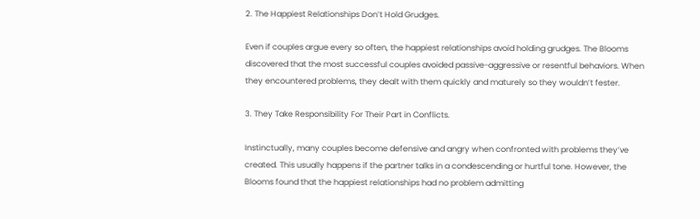2. The Happiest Relationships Don’t Hold Grudges.

Even if couples argue every so often, the happiest relationships avoid holding grudges. The Blooms discovered that the most successful couples avoided passive-aggressive or resentful behaviors. When they encountered problems, they dealt with them quickly and maturely so they wouldn’t fester.

3. They Take Responsibility For Their Part in Conflicts.

Instinctually, many couples become defensive and angry when confronted with problems they’ve created. This usually happens if the partner talks in a condescending or hurtful tone. However, the Blooms found that the happiest relationships had no problem admitting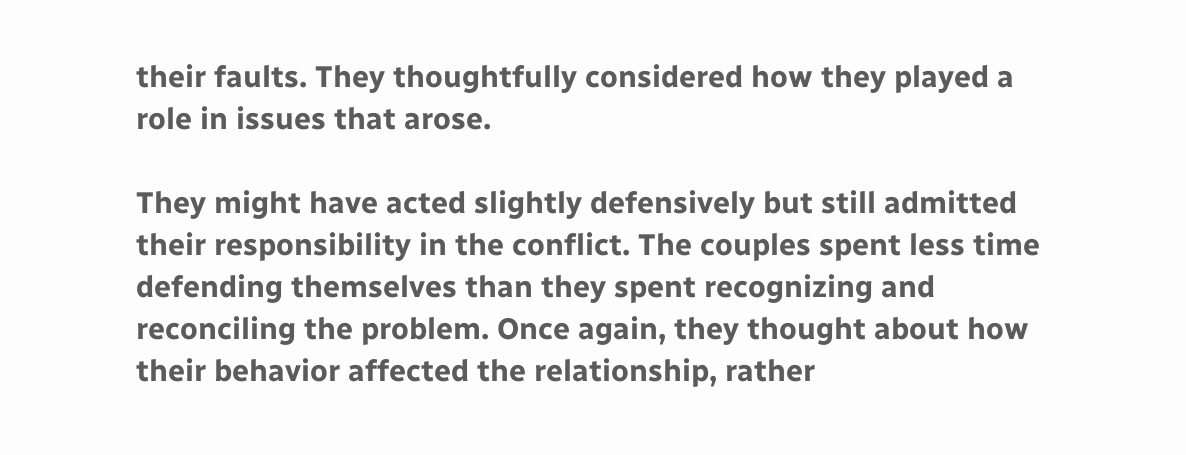their faults. They thoughtfully considered how they played a role in issues that arose.

They might have acted slightly defensively but still admitted their responsibility in the conflict. The couples spent less time defending themselves than they spent recognizing and reconciling the problem. Once again, they thought about how their behavior affected the relationship, rather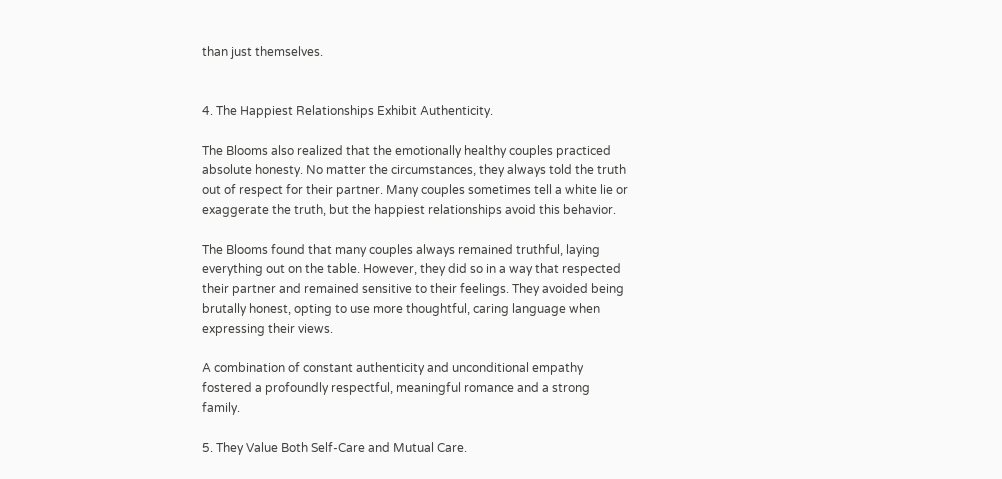than just themselves.


4. The Happiest Relationships Exhibit Authenticity.

The Blooms also realized that the emotionally healthy couples practiced absolute honesty. No matter the circumstances, they always told the truth out of respect for their partner. Many couples sometimes tell a white lie or exaggerate the truth, but the happiest relationships avoid this behavior.

The Blooms found that many couples always remained truthful, laying everything out on the table. However, they did so in a way that respected their partner and remained sensitive to their feelings. They avoided being brutally honest, opting to use more thoughtful, caring language when expressing their views.

A combination of constant authenticity and unconditional empathy fostered a profoundly respectful, meaningful romance and a strong family.

5. They Value Both Self-Care and Mutual Care.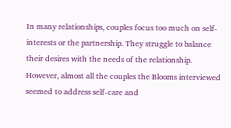In many relationships, couples focus too much on self-interests or the partnership. They struggle to balance their desires with the needs of the relationship. However, almost all the couples the Blooms interviewed seemed to address self-care and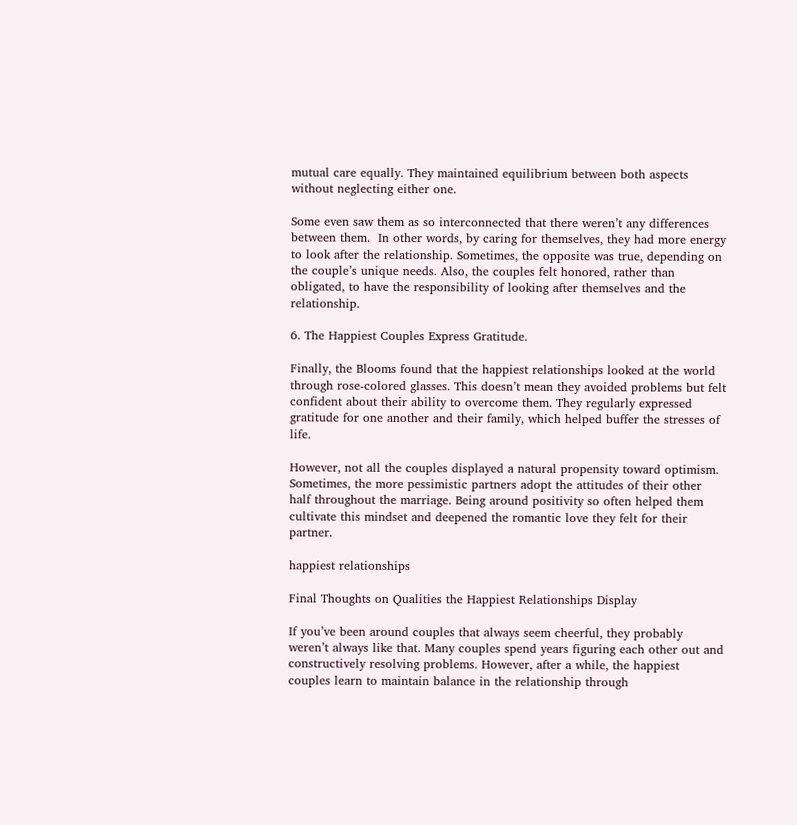mutual care equally. They maintained equilibrium between both aspects without neglecting either one.

Some even saw them as so interconnected that there weren’t any differences between them.  In other words, by caring for themselves, they had more energy to look after the relationship. Sometimes, the opposite was true, depending on the couple’s unique needs. Also, the couples felt honored, rather than obligated, to have the responsibility of looking after themselves and the relationship.

6. The Happiest Couples Express Gratitude.

Finally, the Blooms found that the happiest relationships looked at the world through rose-colored glasses. This doesn’t mean they avoided problems but felt confident about their ability to overcome them. They regularly expressed gratitude for one another and their family, which helped buffer the stresses of life.

However, not all the couples displayed a natural propensity toward optimism. Sometimes, the more pessimistic partners adopt the attitudes of their other half throughout the marriage. Being around positivity so often helped them cultivate this mindset and deepened the romantic love they felt for their partner.

happiest relationships

Final Thoughts on Qualities the Happiest Relationships Display

If you’ve been around couples that always seem cheerful, they probably weren’t always like that. Many couples spend years figuring each other out and constructively resolving problems. However, after a while, the happiest couples learn to maintain balance in the relationship through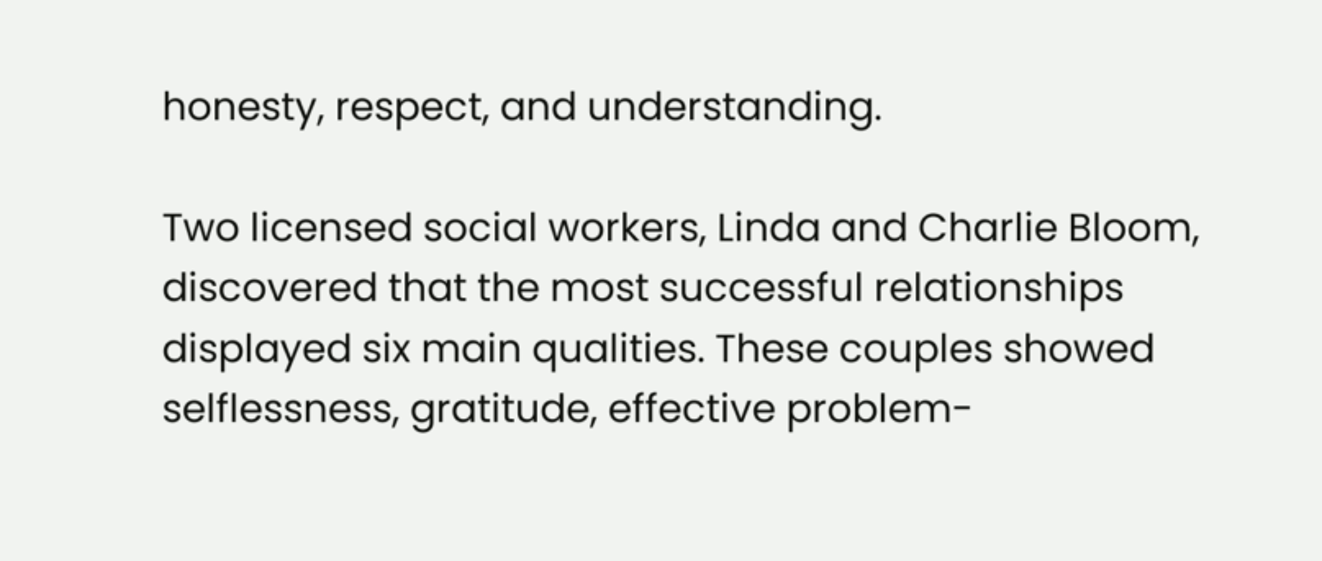honesty, respect, and understanding.

Two licensed social workers, Linda and Charlie Bloom, discovered that the most successful relationships displayed six main qualities. These couples showed selflessness, gratitude, effective problem-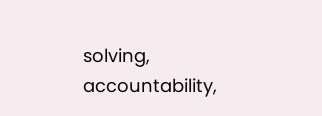solving, accountability,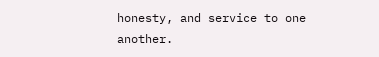honesty, and service to one another.